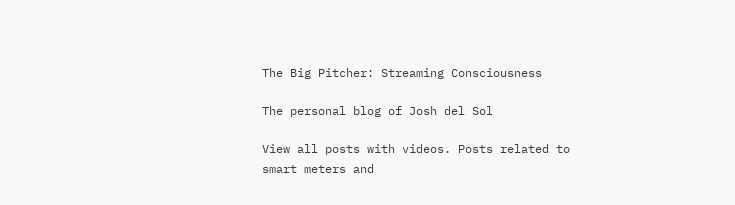The Big Pitcher: Streaming Consciousness

The personal blog of Josh del Sol

View all posts with videos. Posts related to smart meters and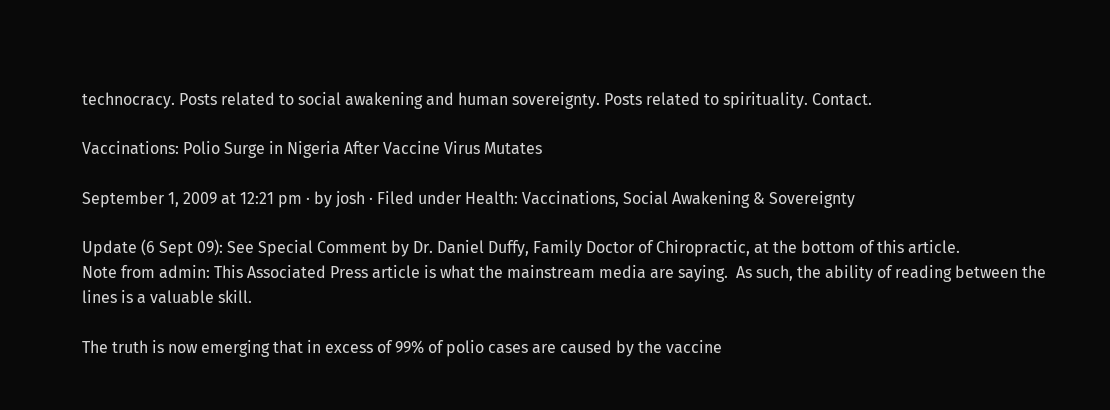technocracy. Posts related to social awakening and human sovereignty. Posts related to spirituality. Contact.

Vaccinations: Polio Surge in Nigeria After Vaccine Virus Mutates

September 1, 2009 at 12:21 pm · by josh · Filed under Health: Vaccinations, Social Awakening & Sovereignty

Update (6 Sept 09): See Special Comment by Dr. Daniel Duffy, Family Doctor of Chiropractic, at the bottom of this article.
Note from admin: This Associated Press article is what the mainstream media are saying.  As such, the ability of reading between the lines is a valuable skill.

The truth is now emerging that in excess of 99% of polio cases are caused by the vaccine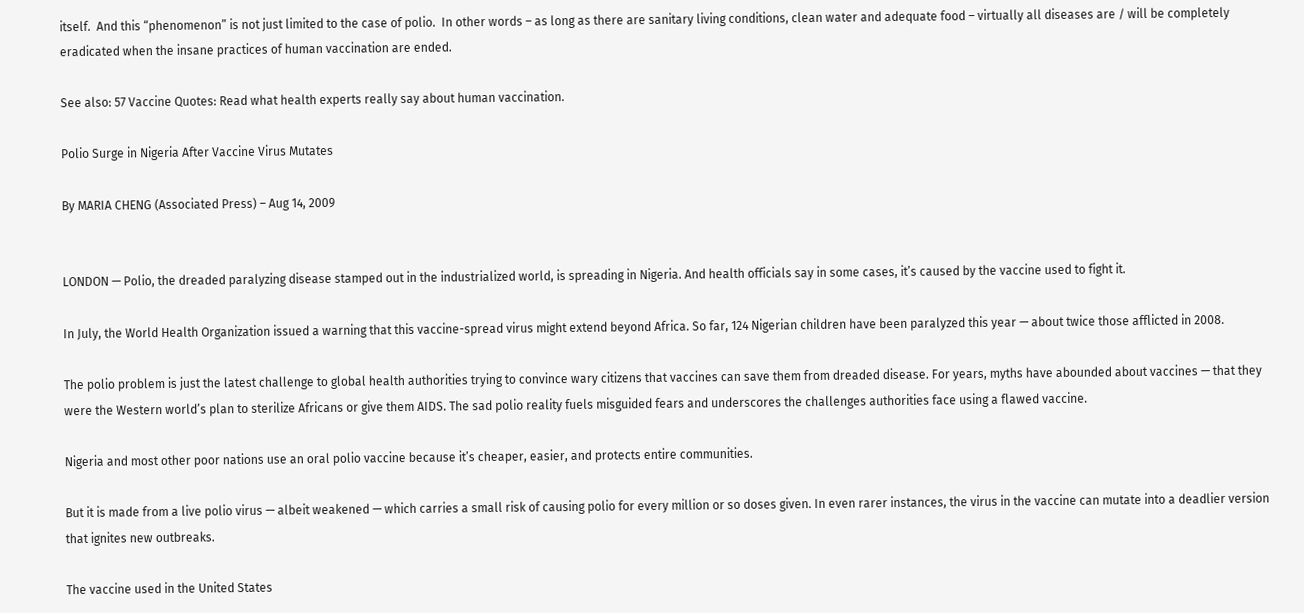itself.  And this “phenomenon” is not just limited to the case of polio.  In other words – as long as there are sanitary living conditions, clean water and adequate food – virtually all diseases are / will be completely eradicated when the insane practices of human vaccination are ended.

See also: 57 Vaccine Quotes: Read what health experts really say about human vaccination.

Polio Surge in Nigeria After Vaccine Virus Mutates

By MARIA CHENG (Associated Press) – Aug 14, 2009


LONDON — Polio, the dreaded paralyzing disease stamped out in the industrialized world, is spreading in Nigeria. And health officials say in some cases, it’s caused by the vaccine used to fight it.

In July, the World Health Organization issued a warning that this vaccine-spread virus might extend beyond Africa. So far, 124 Nigerian children have been paralyzed this year — about twice those afflicted in 2008.

The polio problem is just the latest challenge to global health authorities trying to convince wary citizens that vaccines can save them from dreaded disease. For years, myths have abounded about vaccines — that they were the Western world’s plan to sterilize Africans or give them AIDS. The sad polio reality fuels misguided fears and underscores the challenges authorities face using a flawed vaccine.

Nigeria and most other poor nations use an oral polio vaccine because it’s cheaper, easier, and protects entire communities.

But it is made from a live polio virus — albeit weakened — which carries a small risk of causing polio for every million or so doses given. In even rarer instances, the virus in the vaccine can mutate into a deadlier version that ignites new outbreaks.

The vaccine used in the United States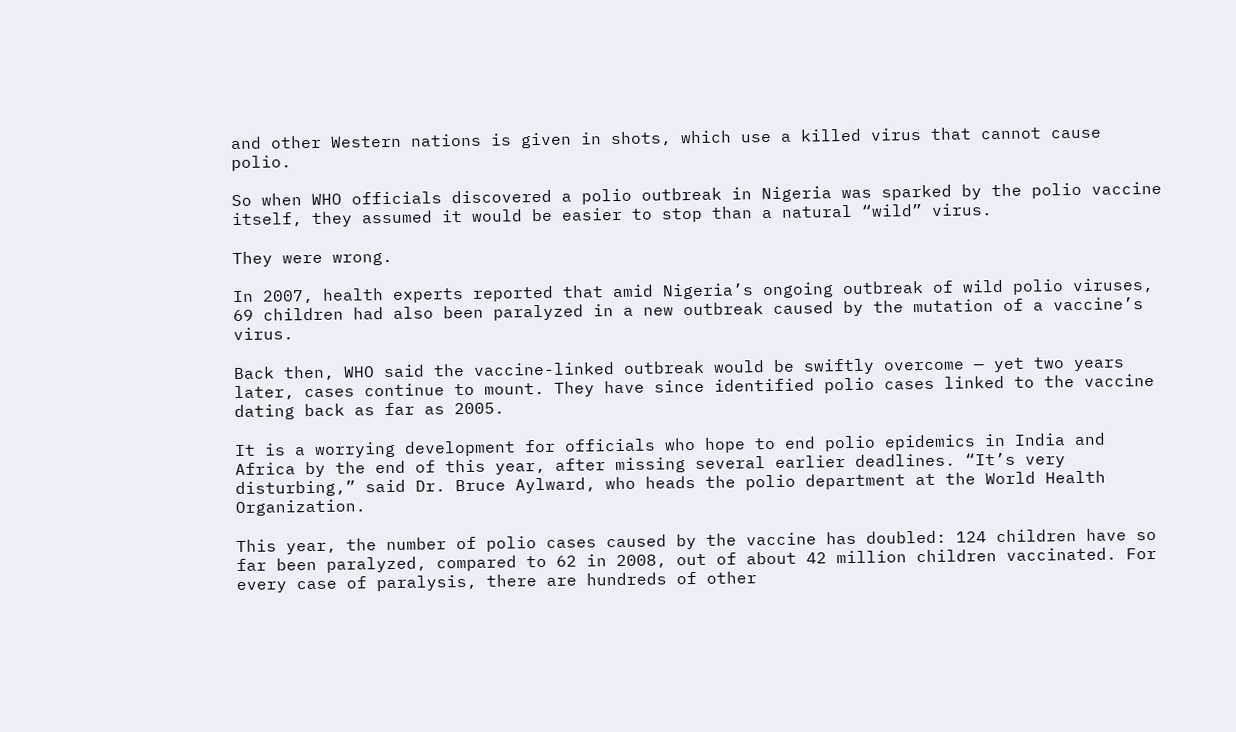and other Western nations is given in shots, which use a killed virus that cannot cause polio.

So when WHO officials discovered a polio outbreak in Nigeria was sparked by the polio vaccine itself, they assumed it would be easier to stop than a natural “wild” virus.

They were wrong.

In 2007, health experts reported that amid Nigeria’s ongoing outbreak of wild polio viruses, 69 children had also been paralyzed in a new outbreak caused by the mutation of a vaccine’s virus.

Back then, WHO said the vaccine-linked outbreak would be swiftly overcome — yet two years later, cases continue to mount. They have since identified polio cases linked to the vaccine dating back as far as 2005.

It is a worrying development for officials who hope to end polio epidemics in India and Africa by the end of this year, after missing several earlier deadlines. “It’s very disturbing,” said Dr. Bruce Aylward, who heads the polio department at the World Health Organization.

This year, the number of polio cases caused by the vaccine has doubled: 124 children have so far been paralyzed, compared to 62 in 2008, out of about 42 million children vaccinated. For every case of paralysis, there are hundreds of other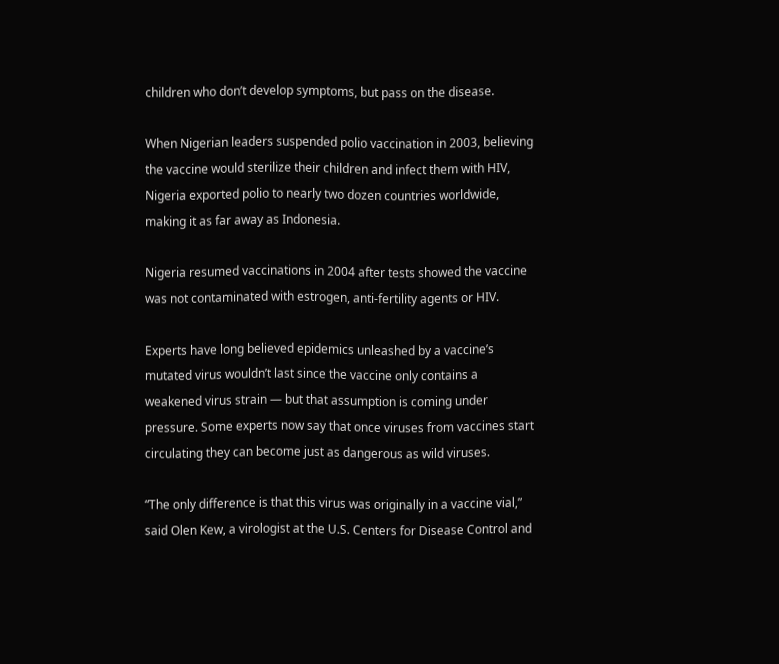children who don’t develop symptoms, but pass on the disease.

When Nigerian leaders suspended polio vaccination in 2003, believing the vaccine would sterilize their children and infect them with HIV, Nigeria exported polio to nearly two dozen countries worldwide, making it as far away as Indonesia.

Nigeria resumed vaccinations in 2004 after tests showed the vaccine was not contaminated with estrogen, anti-fertility agents or HIV.

Experts have long believed epidemics unleashed by a vaccine’s mutated virus wouldn’t last since the vaccine only contains a weakened virus strain — but that assumption is coming under pressure. Some experts now say that once viruses from vaccines start circulating they can become just as dangerous as wild viruses.

“The only difference is that this virus was originally in a vaccine vial,” said Olen Kew, a virologist at the U.S. Centers for Disease Control and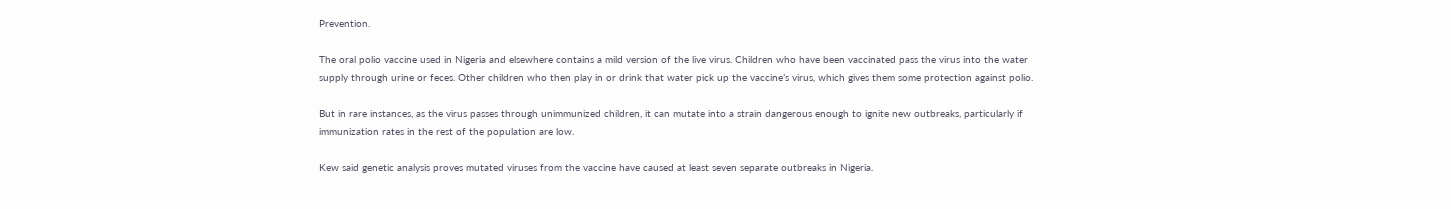Prevention.

The oral polio vaccine used in Nigeria and elsewhere contains a mild version of the live virus. Children who have been vaccinated pass the virus into the water supply through urine or feces. Other children who then play in or drink that water pick up the vaccine’s virus, which gives them some protection against polio.

But in rare instances, as the virus passes through unimmunized children, it can mutate into a strain dangerous enough to ignite new outbreaks, particularly if immunization rates in the rest of the population are low.

Kew said genetic analysis proves mutated viruses from the vaccine have caused at least seven separate outbreaks in Nigeria.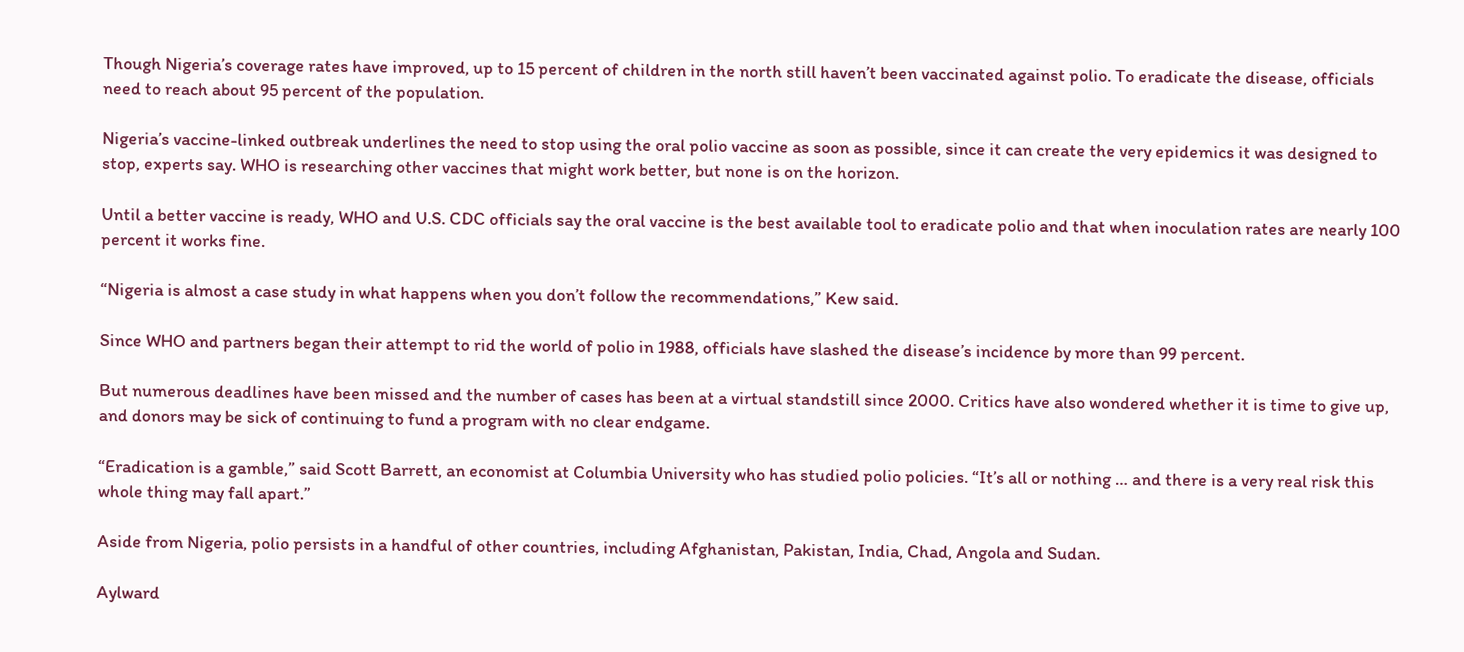Though Nigeria’s coverage rates have improved, up to 15 percent of children in the north still haven’t been vaccinated against polio. To eradicate the disease, officials need to reach about 95 percent of the population.

Nigeria’s vaccine-linked outbreak underlines the need to stop using the oral polio vaccine as soon as possible, since it can create the very epidemics it was designed to stop, experts say. WHO is researching other vaccines that might work better, but none is on the horizon.

Until a better vaccine is ready, WHO and U.S. CDC officials say the oral vaccine is the best available tool to eradicate polio and that when inoculation rates are nearly 100 percent it works fine.

“Nigeria is almost a case study in what happens when you don’t follow the recommendations,” Kew said.

Since WHO and partners began their attempt to rid the world of polio in 1988, officials have slashed the disease’s incidence by more than 99 percent.

But numerous deadlines have been missed and the number of cases has been at a virtual standstill since 2000. Critics have also wondered whether it is time to give up, and donors may be sick of continuing to fund a program with no clear endgame.

“Eradication is a gamble,” said Scott Barrett, an economist at Columbia University who has studied polio policies. “It’s all or nothing … and there is a very real risk this whole thing may fall apart.”

Aside from Nigeria, polio persists in a handful of other countries, including Afghanistan, Pakistan, India, Chad, Angola and Sudan.

Aylward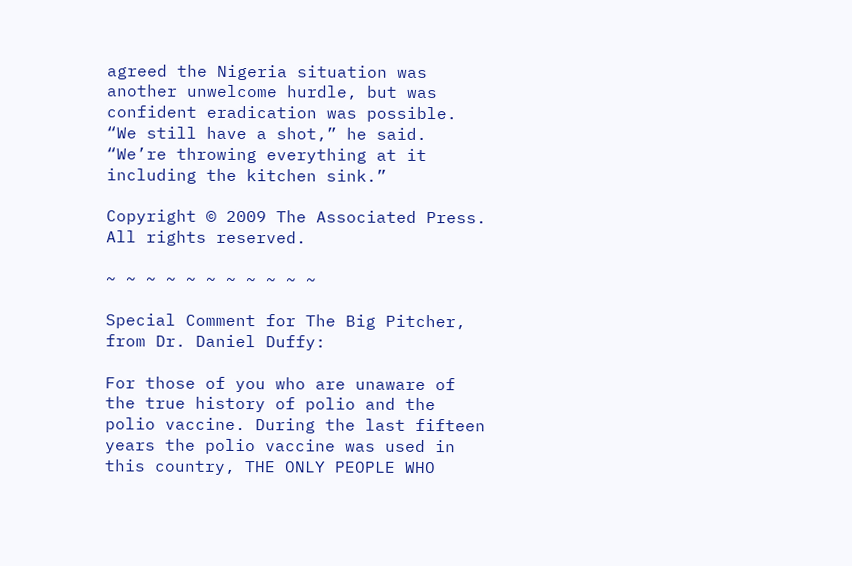agreed the Nigeria situation was another unwelcome hurdle, but was confident eradication was possible. “We still have a shot,” he said. “We’re throwing everything at it including the kitchen sink.”

Copyright © 2009 The Associated Press. All rights reserved.

~ ~ ~ ~ ~ ~ ~ ~ ~ ~ ~

Special Comment for The Big Pitcher, from Dr. Daniel Duffy:

For those of you who are unaware of the true history of polio and the polio vaccine. During the last fifteen years the polio vaccine was used in this country, THE ONLY PEOPLE WHO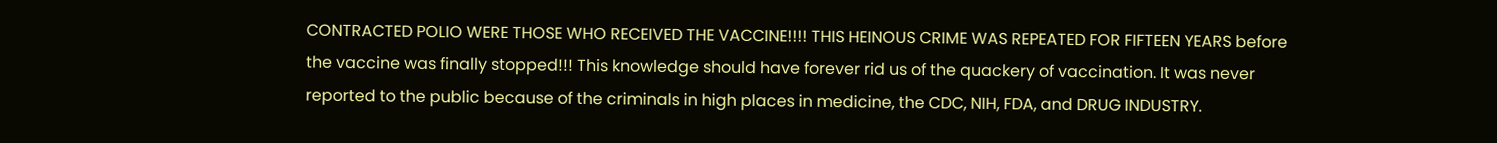CONTRACTED POLIO WERE THOSE WHO RECEIVED THE VACCINE!!!! THIS HEINOUS CRIME WAS REPEATED FOR FIFTEEN YEARS before the vaccine was finally stopped!!! This knowledge should have forever rid us of the quackery of vaccination. It was never reported to the public because of the criminals in high places in medicine, the CDC, NIH, FDA, and DRUG INDUSTRY.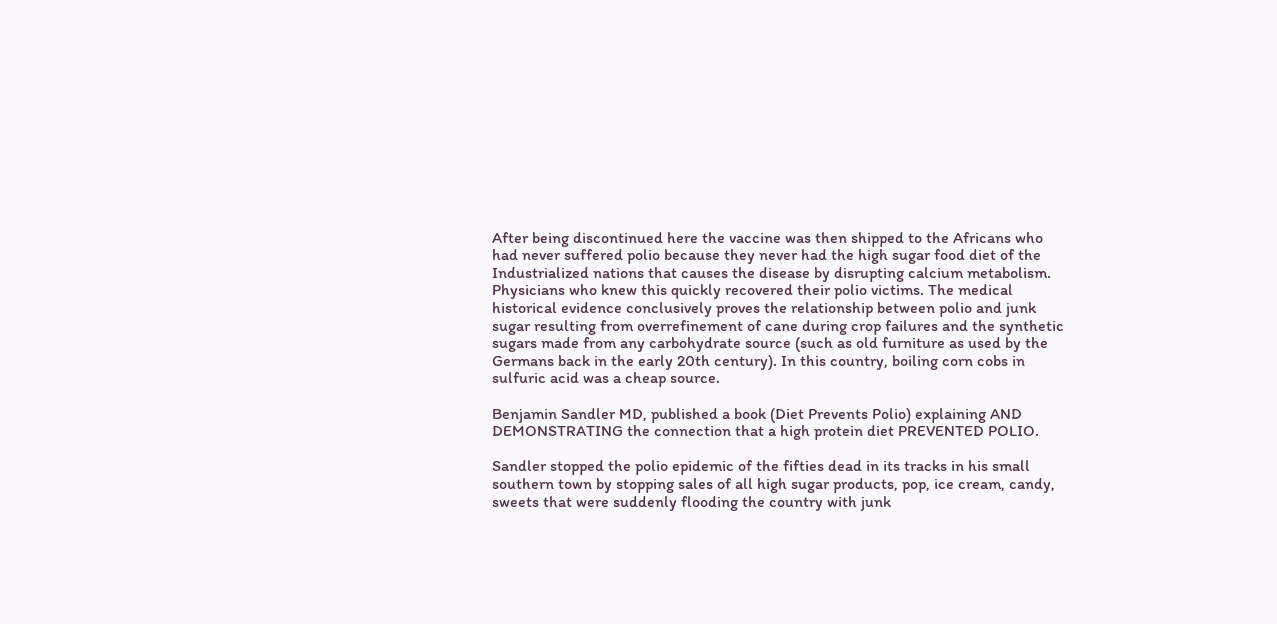After being discontinued here the vaccine was then shipped to the Africans who had never suffered polio because they never had the high sugar food diet of the Industrialized nations that causes the disease by disrupting calcium metabolism. Physicians who knew this quickly recovered their polio victims. The medical historical evidence conclusively proves the relationship between polio and junk sugar resulting from overrefinement of cane during crop failures and the synthetic sugars made from any carbohydrate source (such as old furniture as used by the Germans back in the early 20th century). In this country, boiling corn cobs in sulfuric acid was a cheap source.

Benjamin Sandler MD, published a book (Diet Prevents Polio) explaining AND DEMONSTRATING the connection that a high protein diet PREVENTED POLIO.

Sandler stopped the polio epidemic of the fifties dead in its tracks in his small southern town by stopping sales of all high sugar products, pop, ice cream, candy, sweets that were suddenly flooding the country with junk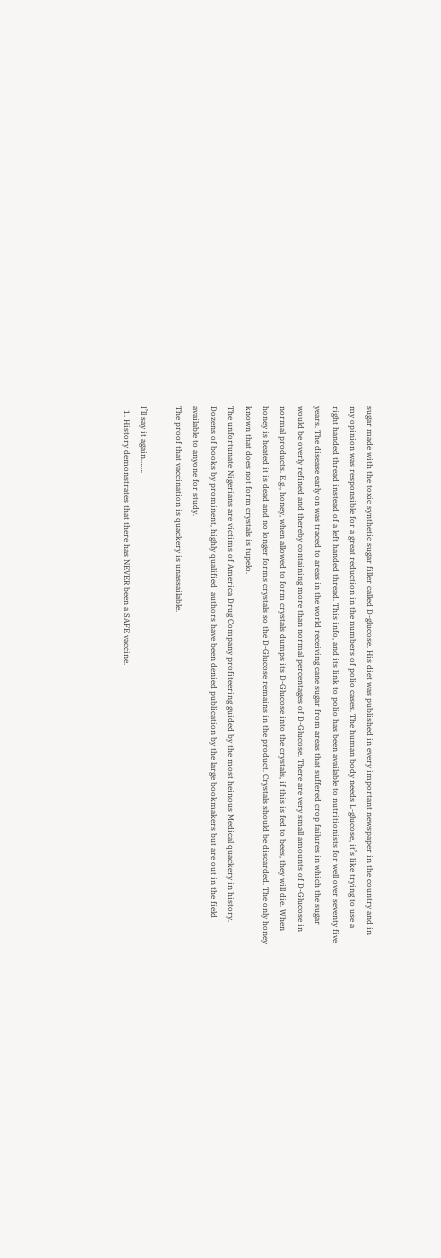sugar made with the toxic synthetic sugar filler called D-glucose. His diet was published in every important newspaper in the country and in my opinion was responsible for a great reduction in the numbers of polio cases. The human body needs L-glucose, it’s like trying to use a right handed thread instead of a left handed thread. This info, and its link to polio has been available to nutritionists for well over seventy five years. The disease early on was traced to areas in the world receiving cane sugar from areas that suffered crop failures in which the sugar would be overly refined and thereby containing more than normal percentages of D-Glucose. There are very small amounts of D-Glucose in normal products. E.g., honey, when allowed to form crystals dumps its D-Glucose into the crystals, if this is fed to bees, they will die. When honey is heated it is dead and no longer forms crystals so the D-Glucose remains in the product. Crystals should be discarded. The only honey known that does not form crystals is tupelo.
The unfortunate Nigerians are victims of America Drug Company profiteering guided by the most heinous Medical quackery in history. Dozens of books by prominent, highly qualified  authors have been denied publication by the large bookmakers but are out in the field available to anyone for study.
The proof that vaccination is quackery is unassailable.

I’ll say it again…….
  1. History demonstrates that there has NEVER been a SAFE vaccine.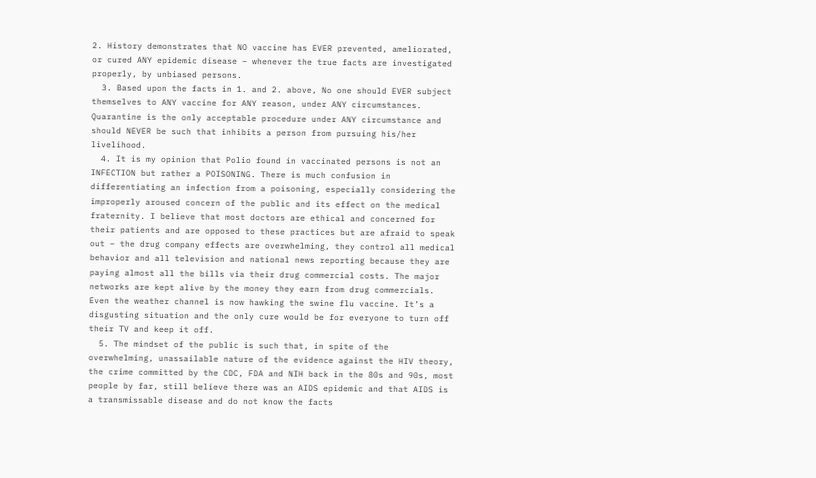2. History demonstrates that NO vaccine has EVER prevented, ameliorated, or cured ANY epidemic disease – whenever the true facts are investigated properly, by unbiased persons.
  3. Based upon the facts in 1. and 2. above, No one should EVER subject themselves to ANY vaccine for ANY reason, under ANY circumstances. Quarantine is the only acceptable procedure under ANY circumstance and should NEVER be such that inhibits a person from pursuing his/her livelihood.
  4. It is my opinion that Polio found in vaccinated persons is not an INFECTION but rather a POISONING. There is much confusion in differentiating an infection from a poisoning, especially considering the improperly aroused concern of the public and its effect on the medical fraternity. I believe that most doctors are ethical and concerned for their patients and are opposed to these practices but are afraid to speak out – the drug company effects are overwhelming, they control all medical behavior and all television and national news reporting because they are paying almost all the bills via their drug commercial costs. The major networks are kept alive by the money they earn from drug commercials. Even the weather channel is now hawking the swine flu vaccine. It’s a disgusting situation and the only cure would be for everyone to turn off their TV and keep it off.
  5. The mindset of the public is such that, in spite of the overwhelming, unassailable nature of the evidence against the HIV theory, the crime committed by the CDC, FDA and NIH back in the 80s and 90s, most people by far, still believe there was an AIDS epidemic and that AIDS is a transmissable disease and do not know the facts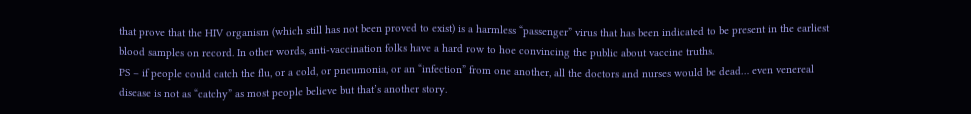that prove that the HIV organism (which still has not been proved to exist) is a harmless “passenger” virus that has been indicated to be present in the earliest blood samples on record. In other words, anti-vaccination folks have a hard row to hoe convincing the public about vaccine truths.
PS – if people could catch the flu, or a cold, or pneumonia, or an “infection” from one another, all the doctors and nurses would be dead… even venereal disease is not as “catchy” as most people believe but that’s another story.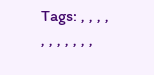Tags: , , , , , , , , , , ,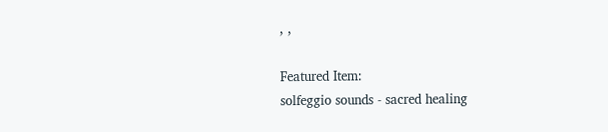, ,

Featured Item:
solfeggio sounds - sacred healing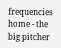frequencies
home - the big pitcher